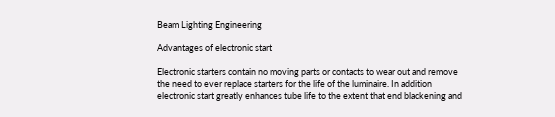Beam Lighting Engineering

Advantages of electronic start

Electronic starters contain no moving parts or contacts to wear out and remove the need to ever replace starters for the life of the luminaire. In addition electronic start greatly enhances tube life to the extent that end blackening and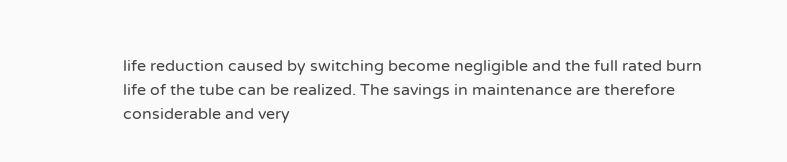life reduction caused by switching become negligible and the full rated burn life of the tube can be realized. The savings in maintenance are therefore considerable and very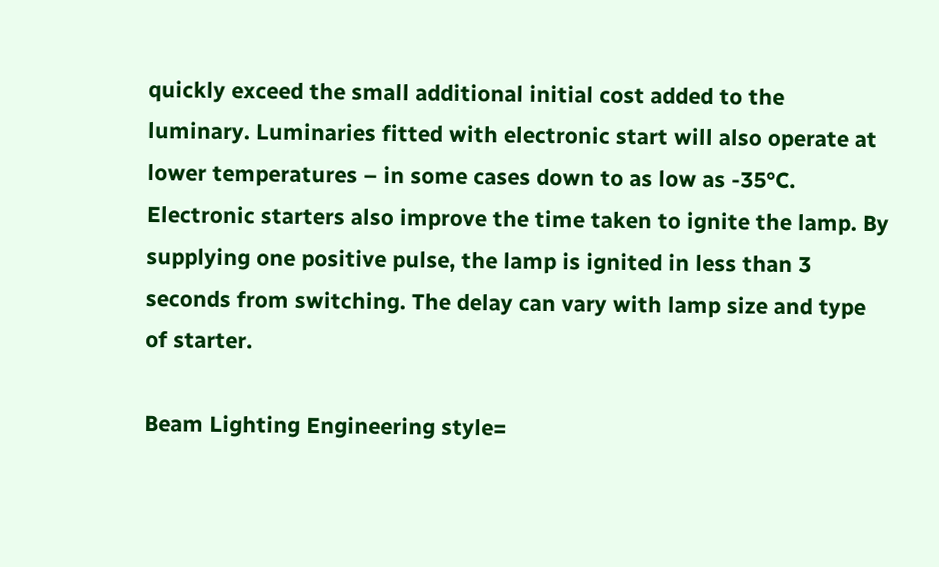quickly exceed the small additional initial cost added to the luminary. Luminaries fitted with electronic start will also operate at lower temperatures – in some cases down to as low as -35°C. Electronic starters also improve the time taken to ignite the lamp. By supplying one positive pulse, the lamp is ignited in less than 3 seconds from switching. The delay can vary with lamp size and type of starter.

Beam Lighting Engineering style=